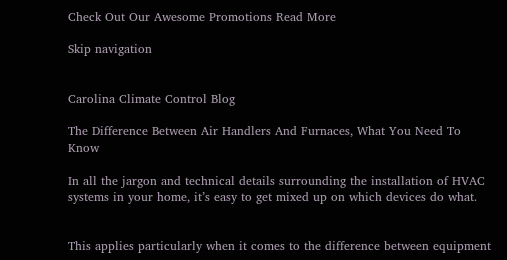Check Out Our Awesome Promotions Read More

Skip navigation


Carolina Climate Control Blog

The Difference Between Air Handlers And Furnaces, What You Need To Know

In all the jargon and technical details surrounding the installation of HVAC systems in your home, it’s easy to get mixed up on which devices do what.


This applies particularly when it comes to the difference between equipment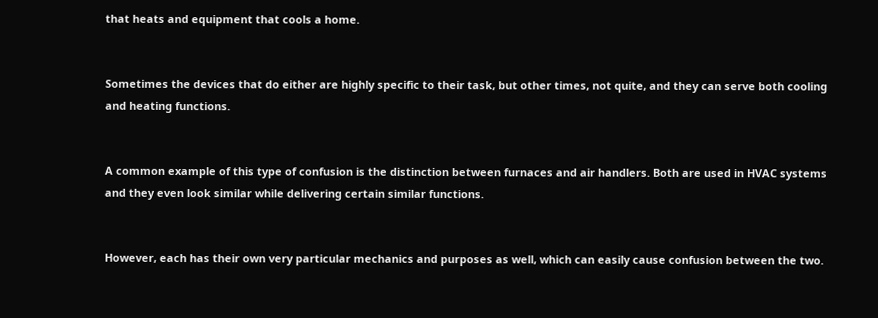that heats and equipment that cools a home.


Sometimes the devices that do either are highly specific to their task, but other times, not quite, and they can serve both cooling and heating functions.


A common example of this type of confusion is the distinction between furnaces and air handlers. Both are used in HVAC systems and they even look similar while delivering certain similar functions.


However, each has their own very particular mechanics and purposes as well, which can easily cause confusion between the two.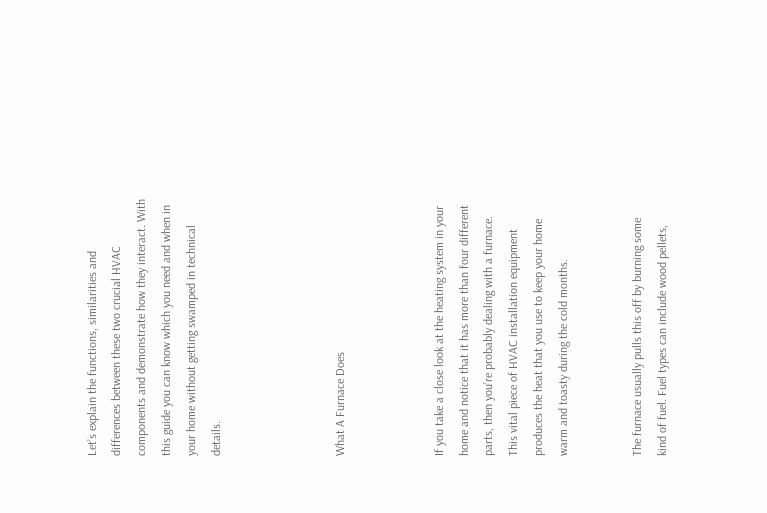Let’s explain the functions, similarities and differences between these two crucial HVAC components and demonstrate how they interact. With this guide you can know which you need and when in your home without getting swamped in technical details.




What A Furnace Does



If you take a close look at the heating system in your home and notice that it has more than four different parts, then you’re probably dealing with a furnace. This vital piece of HVAC installation equipment produces the heat that you use to keep your home warm and toasty during the cold months.


The furnace usually pulls this off by burning some kind of fuel. Fuel types can include wood pellets,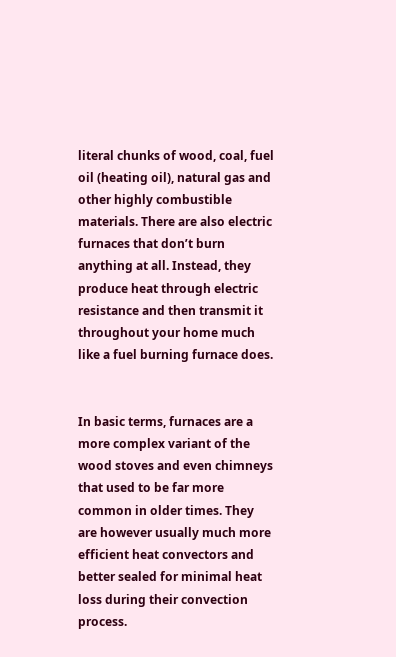literal chunks of wood, coal, fuel oil (heating oil), natural gas and other highly combustible materials. There are also electric furnaces that don’t burn anything at all. Instead, they produce heat through electric resistance and then transmit it throughout your home much like a fuel burning furnace does.


In basic terms, furnaces are a more complex variant of the wood stoves and even chimneys that used to be far more common in older times. They are however usually much more efficient heat convectors and better sealed for minimal heat loss during their convection process.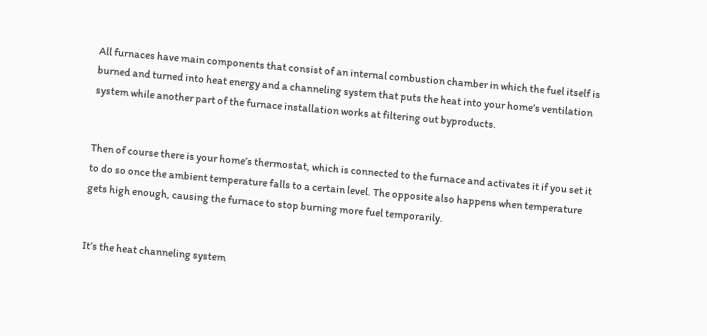All furnaces have main components that consist of an internal combustion chamber in which the fuel itself is burned and turned into heat energy and a channeling system that puts the heat into your home’s ventilation system while another part of the furnace installation works at filtering out byproducts.


Then of course there is your home’s thermostat, which is connected to the furnace and activates it if you set it to do so once the ambient temperature falls to a certain level. The opposite also happens when temperature gets high enough, causing the furnace to stop burning more fuel temporarily.


It’s the heat channeling system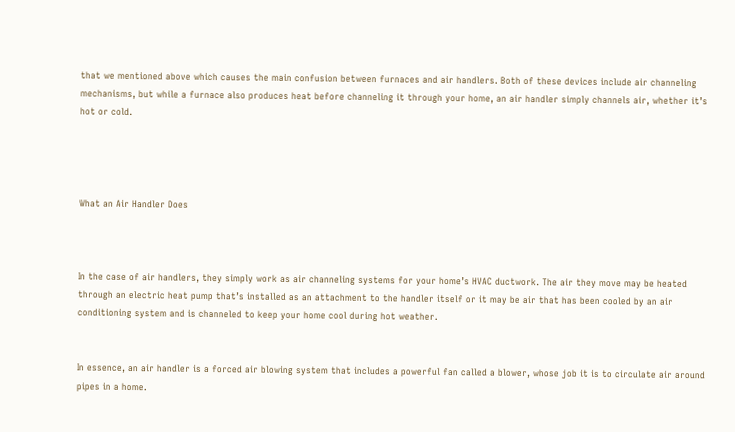that we mentioned above which causes the main confusion between furnaces and air handlers. Both of these devices include air channeling mechanisms, but while a furnace also produces heat before channeling it through your home, an air handler simply channels air, whether it’s hot or cold.




What an Air Handler Does



In the case of air handlers, they simply work as air channeling systems for your home’s HVAC ductwork. The air they move may be heated through an electric heat pump that’s installed as an attachment to the handler itself or it may be air that has been cooled by an air conditioning system and is channeled to keep your home cool during hot weather.


In essence, an air handler is a forced air blowing system that includes a powerful fan called a blower, whose job it is to circulate air around pipes in a home.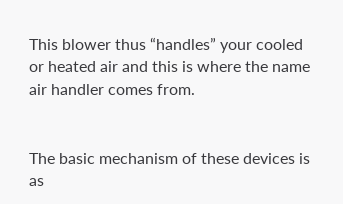This blower thus “handles” your cooled or heated air and this is where the name air handler comes from.


The basic mechanism of these devices is as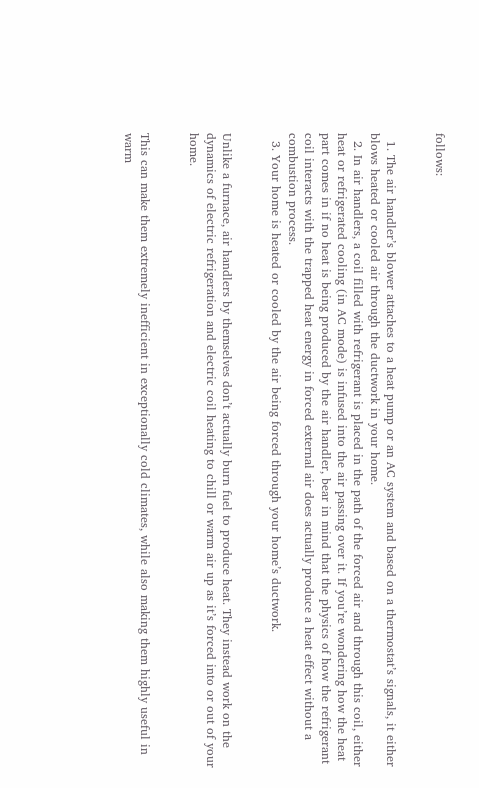follows:


  1. The air handler’s blower attaches to a heat pump or an AC system and based on a thermostat’s signals, it either blows heated or cooled air through the ductwork in your home.
  2. In air handlers, a coil filled with refrigerant is placed in the path of the forced air and through this coil, either heat or refrigerated cooling (in AC mode) is infused into the air passing over it. If you’re wondering how the heat part comes in if no heat is being produced by the air handler, bear in mind that the physics of how the refrigerant coil interacts with the trapped heat energy in forced external air does actually produce a heat effect without a combustion process.
  3. Your home is heated or cooled by the air being forced through your home’s ductwork.


Unlike a furnace, air handlers by themselves don’t actually burn fuel to produce heat. They instead work on the dynamics of electric refrigeration and electric coil heating to chill or warm air up as it’s forced into or out of your home.


This can make them extremely inefficient in exceptionally cold climates, while also making them highly useful in warm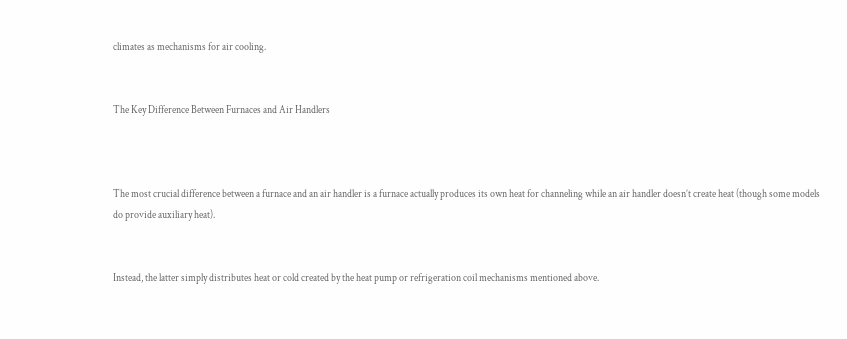climates as mechanisms for air cooling.


The Key Difference Between Furnaces and Air Handlers



The most crucial difference between a furnace and an air handler is a furnace actually produces its own heat for channeling while an air handler doesn’t create heat (though some models do provide auxiliary heat).


Instead, the latter simply distributes heat or cold created by the heat pump or refrigeration coil mechanisms mentioned above.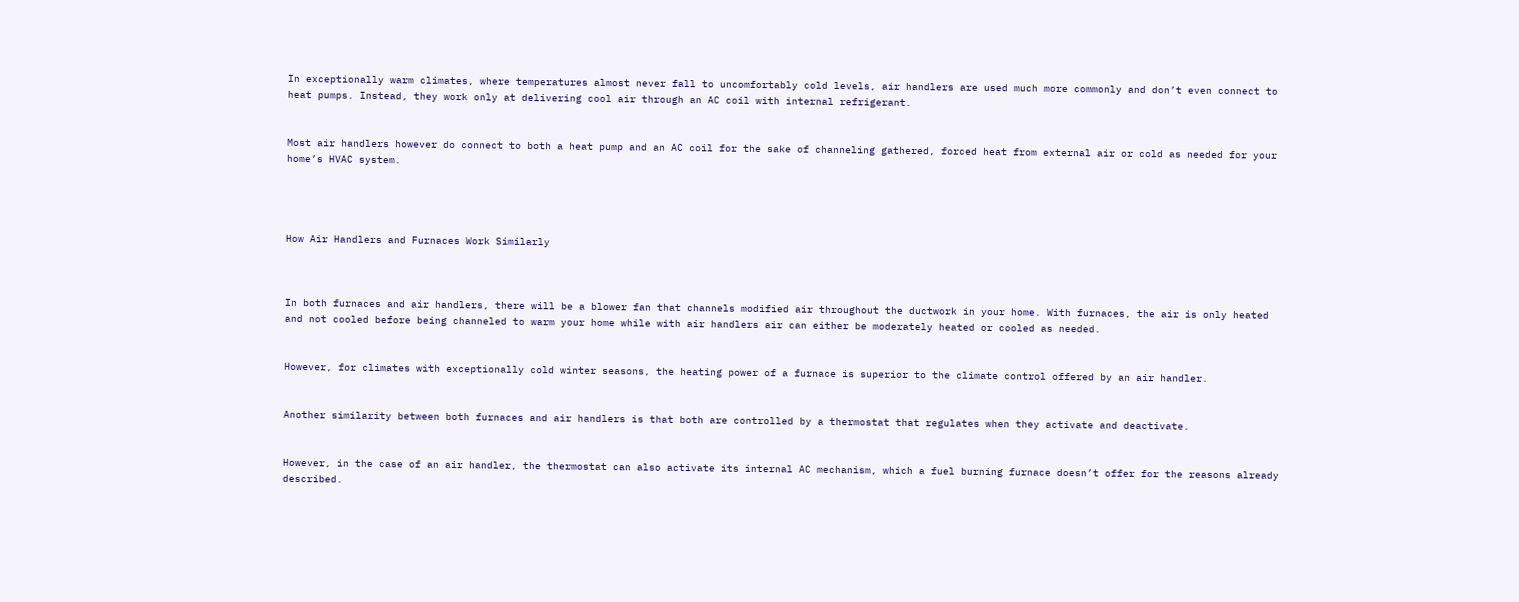In exceptionally warm climates, where temperatures almost never fall to uncomfortably cold levels, air handlers are used much more commonly and don’t even connect to heat pumps. Instead, they work only at delivering cool air through an AC coil with internal refrigerant.


Most air handlers however do connect to both a heat pump and an AC coil for the sake of channeling gathered, forced heat from external air or cold as needed for your home’s HVAC system.




How Air Handlers and Furnaces Work Similarly



In both furnaces and air handlers, there will be a blower fan that channels modified air throughout the ductwork in your home. With furnaces, the air is only heated and not cooled before being channeled to warm your home while with air handlers air can either be moderately heated or cooled as needed.


However, for climates with exceptionally cold winter seasons, the heating power of a furnace is superior to the climate control offered by an air handler.


Another similarity between both furnaces and air handlers is that both are controlled by a thermostat that regulates when they activate and deactivate.


However, in the case of an air handler, the thermostat can also activate its internal AC mechanism, which a fuel burning furnace doesn’t offer for the reasons already described.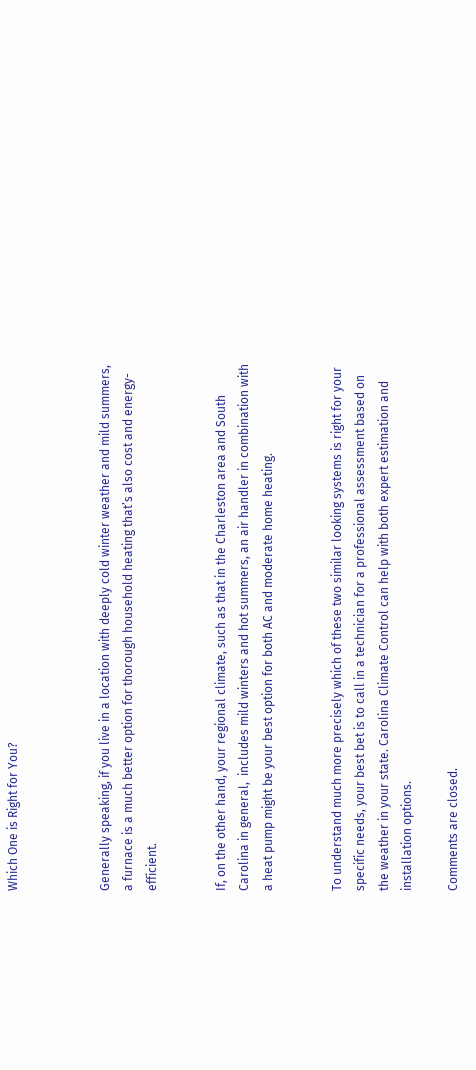Which One is Right for You?



Generally speaking, if you live in a location with deeply cold winter weather and mild summers, a furnace is a much better option for thorough household heating that’s also cost and energy-efficient.


If, on the other hand, your regional climate, such as that in the Charleston area and South Carolina in general,  includes mild winters and hot summers, an air handler in combination with a heat pump might be your best option for both AC and moderate home heating.


To understand much more precisely which of these two similar looking systems is right for your specific needs, your best bet is to call in a technician for a professional assessment based on the weather in your state. Carolina Climate Control can help with both expert estimation and installation options.

Comments are closed.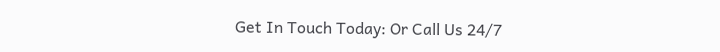Get In Touch Today: Or Call Us 24/7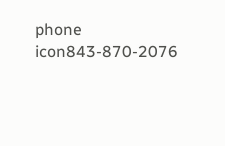phone icon843-870-2076